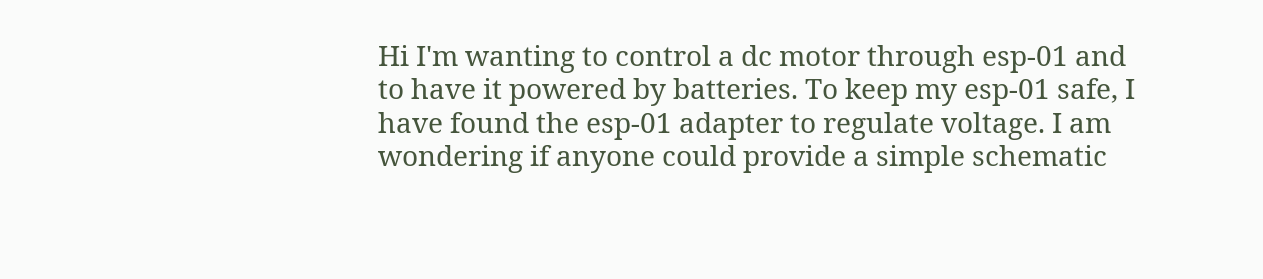Hi I'm wanting to control a dc motor through esp-01 and to have it powered by batteries. To keep my esp-01 safe, I have found the esp-01 adapter to regulate voltage. I am wondering if anyone could provide a simple schematic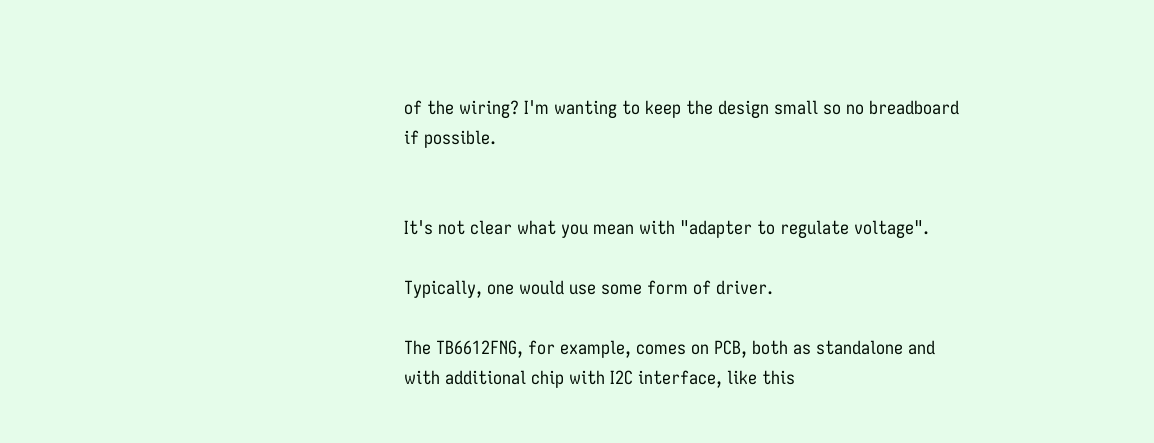of the wiring? I'm wanting to keep the design small so no breadboard if possible.


It's not clear what you mean with "adapter to regulate voltage".

Typically, one would use some form of driver.

The TB6612FNG, for example, comes on PCB, both as standalone and with additional chip with I2C interface, like this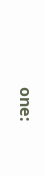one: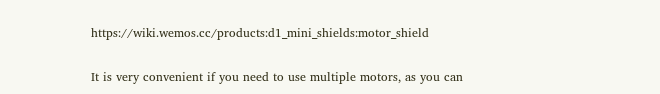https://wiki.wemos.cc/products:d1_mini_shields:motor_shield

It is very convenient if you need to use multiple motors, as you can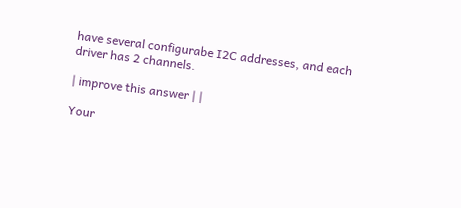have several configurabe I2C addresses, and each driver has 2 channels.

| improve this answer | |

Your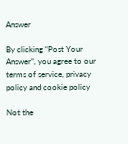Answer

By clicking “Post Your Answer”, you agree to our terms of service, privacy policy and cookie policy

Not the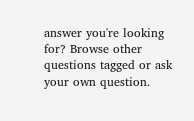answer you're looking for? Browse other questions tagged or ask your own question.